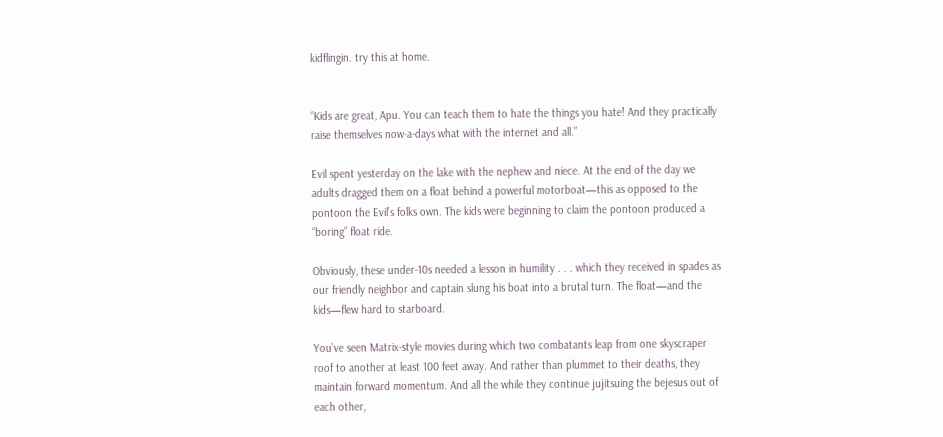kidflingin. try this at home.


“Kids are great, Apu. You can teach them to hate the things you hate! And they practically raise themselves now-a-days what with the internet and all.”

Evil spent yesterday on the lake with the nephew and niece. At the end of the day we adults dragged them on a float behind a powerful motorboat—this as opposed to the pontoon the Evil’s folks own. The kids were beginning to claim the pontoon produced a “boring” float ride.

Obviously, these under-10s needed a lesson in humility . . . which they received in spades as our friendly neighbor and captain slung his boat into a brutal turn. The float—and the kids—flew hard to starboard.

You’ve seen Matrix-style movies during which two combatants leap from one skyscraper roof to another at least 100 feet away. And rather than plummet to their deaths, they maintain forward momentum. And all the while they continue jujitsuing the bejesus out of each other,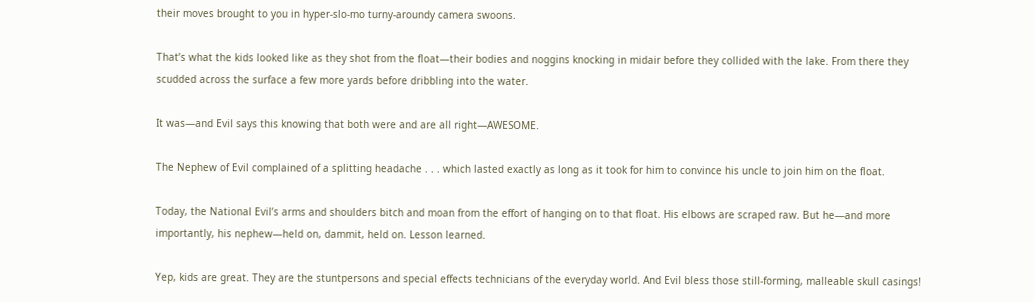their moves brought to you in hyper-slo-mo turny-aroundy camera swoons.

That’s what the kids looked like as they shot from the float—their bodies and noggins knocking in midair before they collided with the lake. From there they scudded across the surface a few more yards before dribbling into the water.

It was—and Evil says this knowing that both were and are all right—AWESOME.

The Nephew of Evil complained of a splitting headache . . . which lasted exactly as long as it took for him to convince his uncle to join him on the float.

Today, the National Evil’s arms and shoulders bitch and moan from the effort of hanging on to that float. His elbows are scraped raw. But he—and more importantly, his nephew—held on, dammit, held on. Lesson learned.

Yep, kids are great. They are the stuntpersons and special effects technicians of the everyday world. And Evil bless those still-forming, malleable skull casings!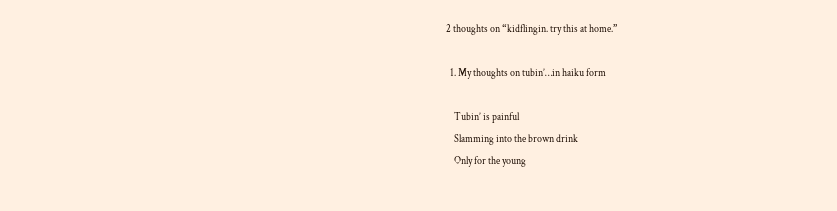2 thoughts on “kidflingin. try this at home.”

  1. My thoughts on tubin’…in haiku form

    Tubin’ is painful
    Slamming into the brown drink
    Only for the young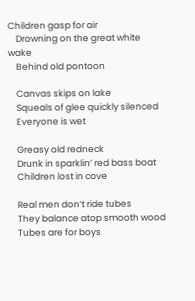Children gasp for air
    Drowning on the great white wake
    Behind old pontoon

    Canvas skips on lake
    Squeals of glee quickly silenced
    Everyone is wet

    Greasy old redneck
    Drunk in sparklin’ red bass boat
    Children lost in cove

    Real men don’t ride tubes
    They balance atop smooth wood
    Tubes are for boys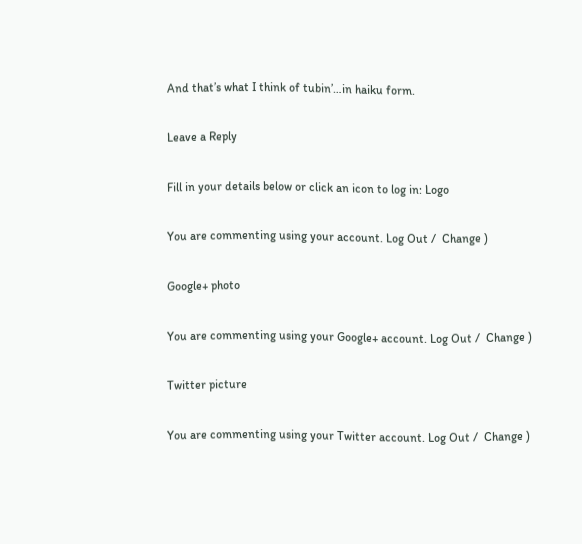And that’s what I think of tubin’…in haiku form.

Leave a Reply

Fill in your details below or click an icon to log in: Logo

You are commenting using your account. Log Out /  Change )

Google+ photo

You are commenting using your Google+ account. Log Out /  Change )

Twitter picture

You are commenting using your Twitter account. Log Out /  Change )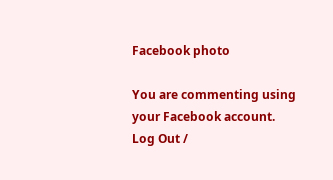Facebook photo

You are commenting using your Facebook account. Log Out /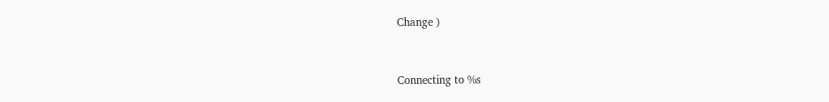Change )


Connecting to %s